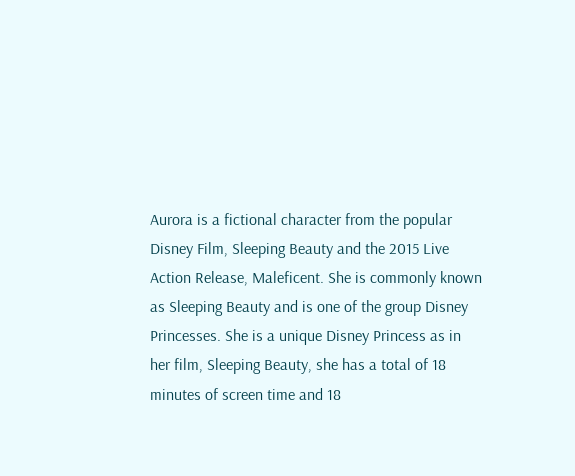Aurora is a fictional character from the popular Disney Film, Sleeping Beauty and the 2015 Live Action Release, Maleficent. She is commonly known as Sleeping Beauty and is one of the group Disney Princesses. She is a unique Disney Princess as in her film, Sleeping Beauty, she has a total of 18 minutes of screen time and 18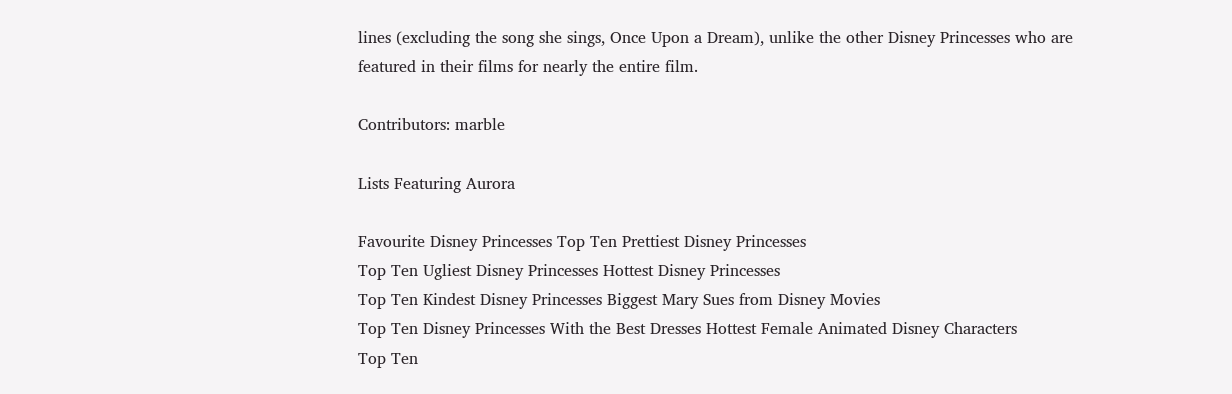lines (excluding the song she sings, Once Upon a Dream), unlike the other Disney Princesses who are featured in their films for nearly the entire film.

Contributors: marble

Lists Featuring Aurora

Favourite Disney Princesses Top Ten Prettiest Disney Princesses
Top Ten Ugliest Disney Princesses Hottest Disney Princesses
Top Ten Kindest Disney Princesses Biggest Mary Sues from Disney Movies
Top Ten Disney Princesses With the Best Dresses Hottest Female Animated Disney Characters
Top Ten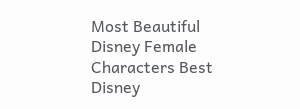Most Beautiful Disney Female Characters Best Disney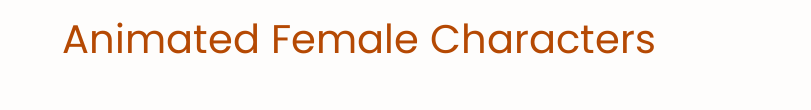Animated Female Characters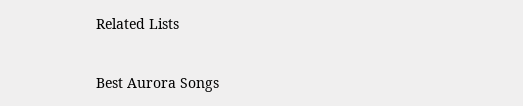Related Lists

Best Aurora Songs